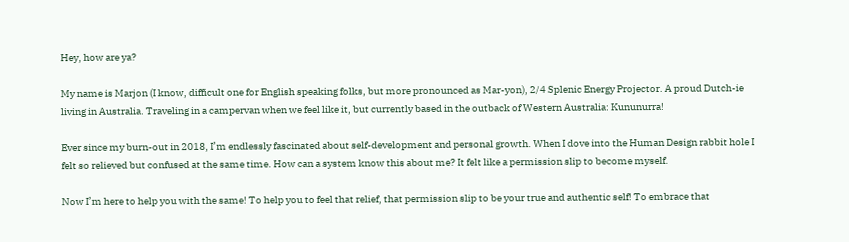Hey, how are ya?

My name is Marjon (I know, difficult one for English speaking folks, but more pronounced as Mar-yon), 2/4 Splenic Energy Projector. A proud Dutch-ie living in Australia. Traveling in a campervan when we feel like it, but currently based in the outback of Western Australia: Kununurra!

Ever since my burn-out in 2018, I’m endlessly fascinated about self-development and personal growth. When I dove into the Human Design rabbit hole I felt so relieved but confused at the same time. How can a system know this about me? It felt like a permission slip to become myself.

Now I’m here to help you with the same! To help you to feel that relief, that permission slip to be your true and authentic self! To embrace that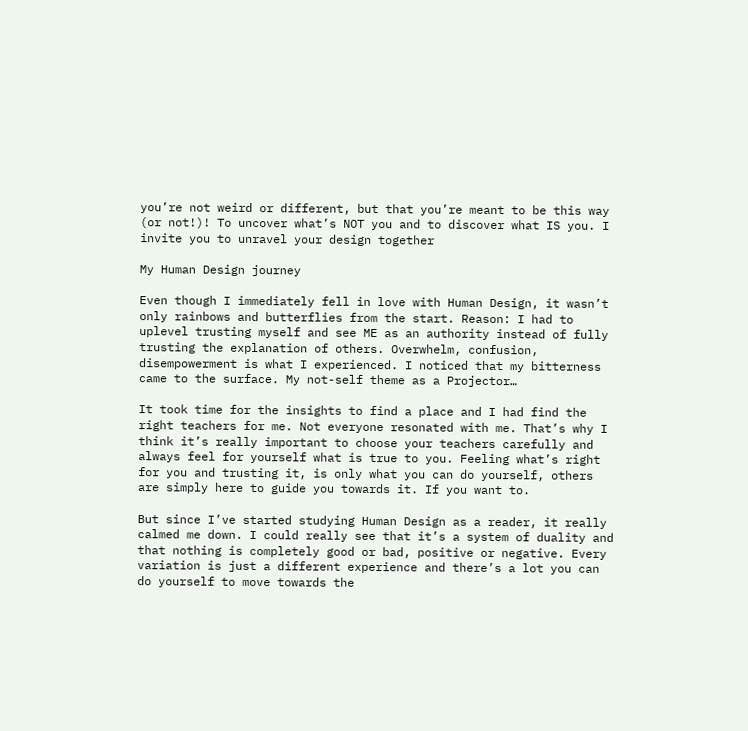you’re not weird or different, but that you’re meant to be this way (or not!)! To uncover what’s NOT you and to discover what IS you. I invite you to unravel your design together

My Human Design journey

Even though I immediately fell in love with Human Design, it wasn’t only rainbows and butterflies from the start. Reason: I had to uplevel trusting myself and see ME as an authority instead of fully trusting the explanation of others. Overwhelm, confusion, disempowerment is what I experienced. I noticed that my bitterness came to the surface. My not-self theme as a Projector…

It took time for the insights to find a place and I had find the right teachers for me. Not everyone resonated with me. That’s why I think it’s really important to choose your teachers carefully and always feel for yourself what is true to you. Feeling what’s right for you and trusting it, is only what you can do yourself, others are simply here to guide you towards it. If you want to.

But since I’ve started studying Human Design as a reader, it really calmed me down. I could really see that it’s a system of duality and that nothing is completely good or bad, positive or negative. Every variation is just a different experience and there’s a lot you can do yourself to move towards the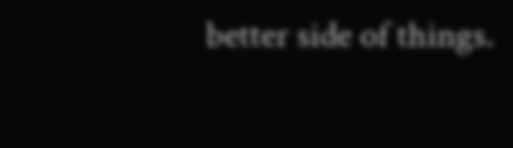better side of things.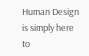Human Design is simply here to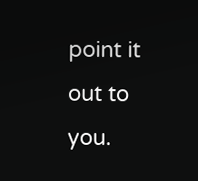point it out to you.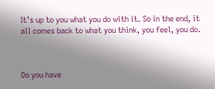It’s up to you what you do with it. So in the end, it all comes back to what you think, you feel, you do.



Do you have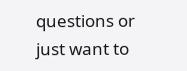questions or just want to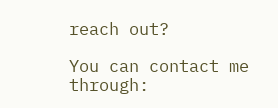reach out?

You can contact me through: